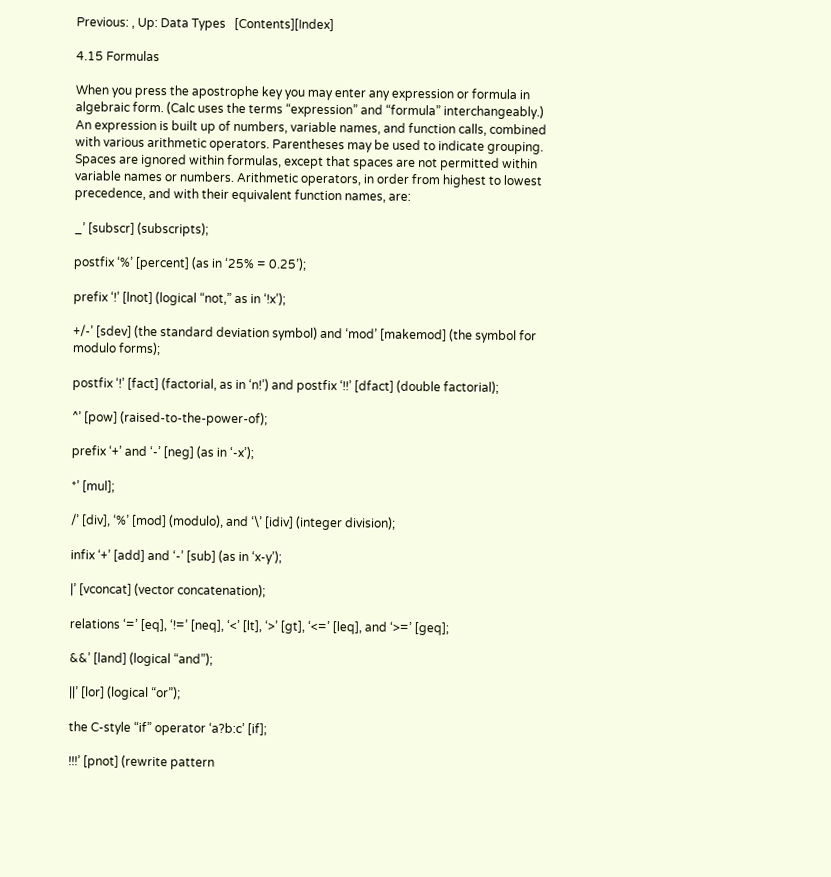Previous: , Up: Data Types   [Contents][Index]

4.15 Formulas

When you press the apostrophe key you may enter any expression or formula in algebraic form. (Calc uses the terms “expression” and “formula” interchangeably.) An expression is built up of numbers, variable names, and function calls, combined with various arithmetic operators. Parentheses may be used to indicate grouping. Spaces are ignored within formulas, except that spaces are not permitted within variable names or numbers. Arithmetic operators, in order from highest to lowest precedence, and with their equivalent function names, are:

_’ [subscr] (subscripts);

postfix ‘%’ [percent] (as in ‘25% = 0.25’);

prefix ‘!’ [lnot] (logical “not,” as in ‘!x’);

+/-’ [sdev] (the standard deviation symbol) and ‘mod’ [makemod] (the symbol for modulo forms);

postfix ‘!’ [fact] (factorial, as in ‘n!’) and postfix ‘!!’ [dfact] (double factorial);

^’ [pow] (raised-to-the-power-of);

prefix ‘+’ and ‘-’ [neg] (as in ‘-x’);

*’ [mul];

/’ [div], ‘%’ [mod] (modulo), and ‘\’ [idiv] (integer division);

infix ‘+’ [add] and ‘-’ [sub] (as in ‘x-y’);

|’ [vconcat] (vector concatenation);

relations ‘=’ [eq], ‘!=’ [neq], ‘<’ [lt], ‘>’ [gt], ‘<=’ [leq], and ‘>=’ [geq];

&&’ [land] (logical “and”);

||’ [lor] (logical “or”);

the C-style “if” operator ‘a?b:c’ [if];

!!!’ [pnot] (rewrite pattern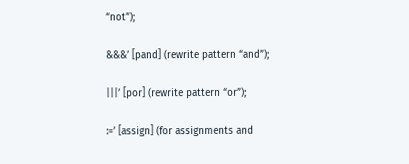“not”);

&&&’ [pand] (rewrite pattern “and”);

|||’ [por] (rewrite pattern “or”);

:=’ [assign] (for assignments and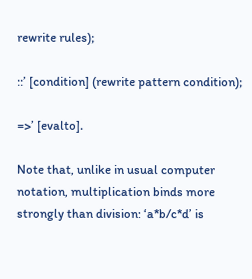rewrite rules);

::’ [condition] (rewrite pattern condition);

=>’ [evalto].

Note that, unlike in usual computer notation, multiplication binds more strongly than division: ‘a*b/c*d’ is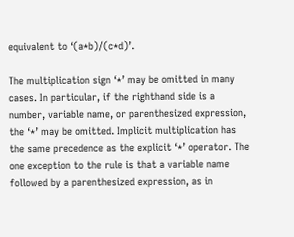equivalent to ‘(a*b)/(c*d)’.

The multiplication sign ‘*’ may be omitted in many cases. In particular, if the righthand side is a number, variable name, or parenthesized expression, the ‘*’ may be omitted. Implicit multiplication has the same precedence as the explicit ‘*’ operator. The one exception to the rule is that a variable name followed by a parenthesized expression, as in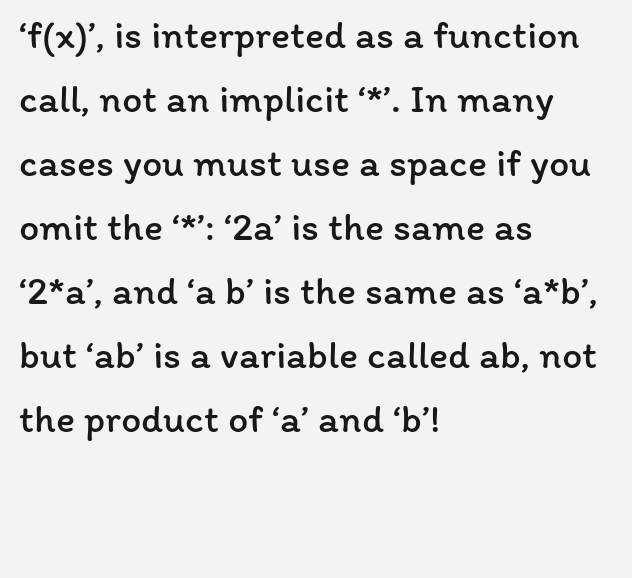‘f(x)’, is interpreted as a function call, not an implicit ‘*’. In many cases you must use a space if you omit the ‘*’: ‘2a’ is the same as ‘2*a’, and ‘a b’ is the same as ‘a*b’, but ‘ab’ is a variable called ab, not the product of ‘a’ and ‘b’!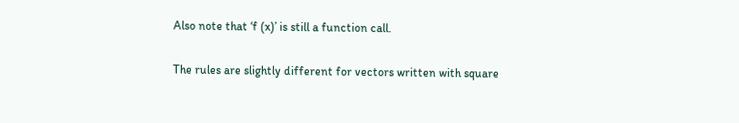Also note that ‘f (x)’ is still a function call.

The rules are slightly different for vectors written with square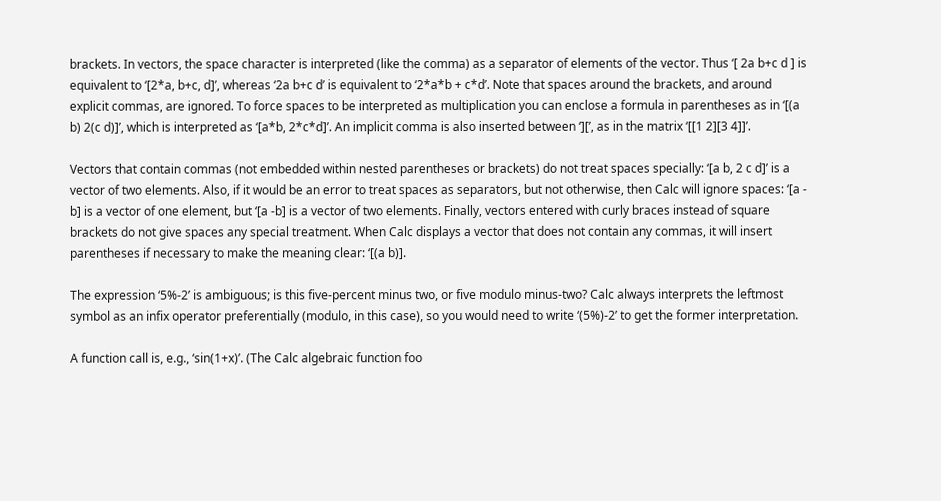brackets. In vectors, the space character is interpreted (like the comma) as a separator of elements of the vector. Thus ‘[ 2a b+c d ] is equivalent to ‘[2*a, b+c, d]’, whereas ‘2a b+c d’ is equivalent to ‘2*a*b + c*d’. Note that spaces around the brackets, and around explicit commas, are ignored. To force spaces to be interpreted as multiplication you can enclose a formula in parentheses as in ‘[(a b) 2(c d)]’, which is interpreted as ‘[a*b, 2*c*d]’. An implicit comma is also inserted between ‘][’, as in the matrix ‘[[1 2][3 4]]’.

Vectors that contain commas (not embedded within nested parentheses or brackets) do not treat spaces specially: ‘[a b, 2 c d]’ is a vector of two elements. Also, if it would be an error to treat spaces as separators, but not otherwise, then Calc will ignore spaces: ‘[a - b] is a vector of one element, but ‘[a -b] is a vector of two elements. Finally, vectors entered with curly braces instead of square brackets do not give spaces any special treatment. When Calc displays a vector that does not contain any commas, it will insert parentheses if necessary to make the meaning clear: ‘[(a b)].

The expression ‘5%-2’ is ambiguous; is this five-percent minus two, or five modulo minus-two? Calc always interprets the leftmost symbol as an infix operator preferentially (modulo, in this case), so you would need to write ‘(5%)-2’ to get the former interpretation.

A function call is, e.g., ‘sin(1+x)’. (The Calc algebraic function foo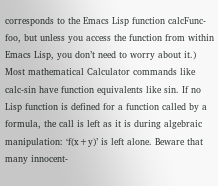corresponds to the Emacs Lisp function calcFunc-foo, but unless you access the function from within Emacs Lisp, you don’t need to worry about it.) Most mathematical Calculator commands like calc-sin have function equivalents like sin. If no Lisp function is defined for a function called by a formula, the call is left as it is during algebraic manipulation: ‘f(x+y)’ is left alone. Beware that many innocent-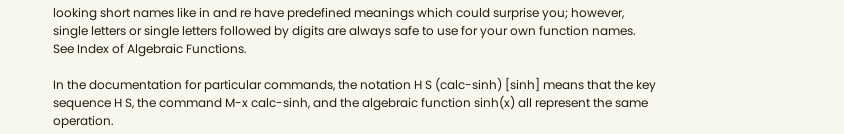looking short names like in and re have predefined meanings which could surprise you; however, single letters or single letters followed by digits are always safe to use for your own function names. See Index of Algebraic Functions.

In the documentation for particular commands, the notation H S (calc-sinh) [sinh] means that the key sequence H S, the command M-x calc-sinh, and the algebraic function sinh(x) all represent the same operation.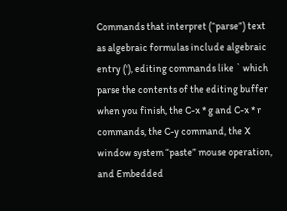Commands that interpret (“parse”) text as algebraic formulas include algebraic entry ('), editing commands like ` which parse the contents of the editing buffer when you finish, the C-x * g and C-x * r commands, the C-y command, the X window system “paste” mouse operation, and Embedded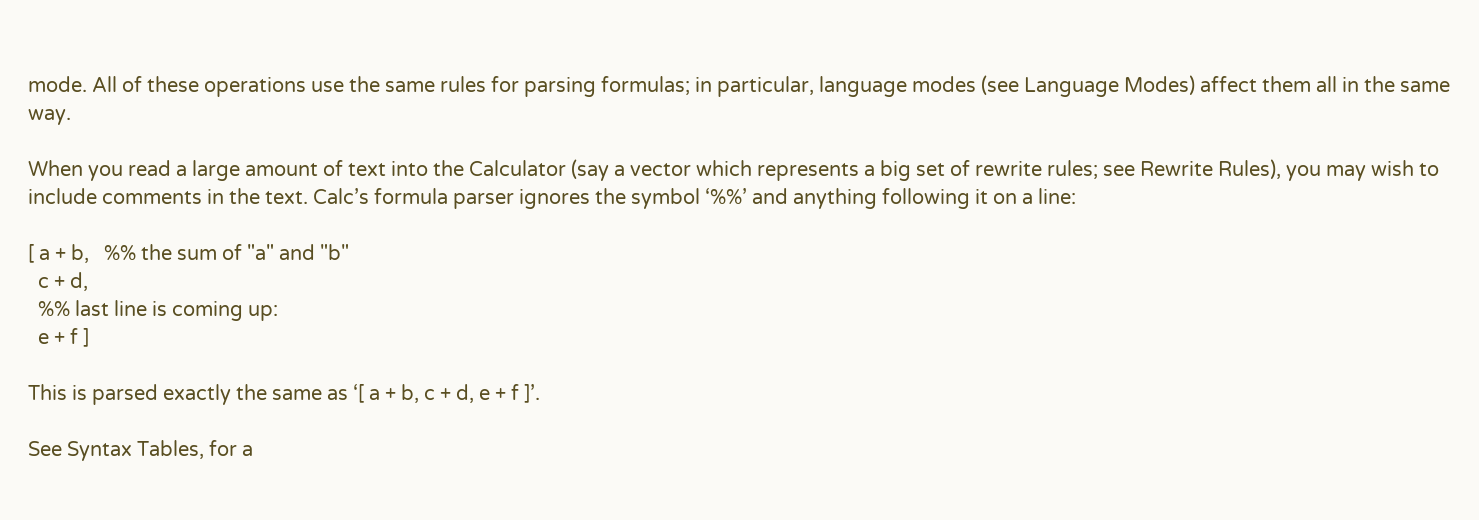mode. All of these operations use the same rules for parsing formulas; in particular, language modes (see Language Modes) affect them all in the same way.

When you read a large amount of text into the Calculator (say a vector which represents a big set of rewrite rules; see Rewrite Rules), you may wish to include comments in the text. Calc’s formula parser ignores the symbol ‘%%’ and anything following it on a line:

[ a + b,   %% the sum of "a" and "b"
  c + d,
  %% last line is coming up:
  e + f ]

This is parsed exactly the same as ‘[ a + b, c + d, e + f ]’.

See Syntax Tables, for a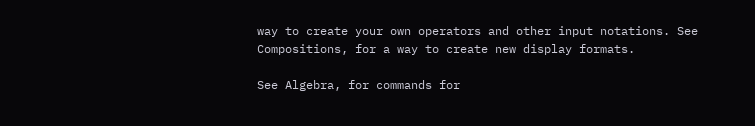way to create your own operators and other input notations. See Compositions, for a way to create new display formats.

See Algebra, for commands for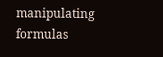manipulating formulas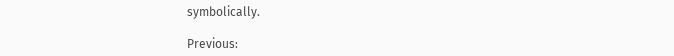symbolically.

Previous: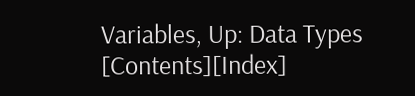Variables, Up: Data Types   [Contents][Index]